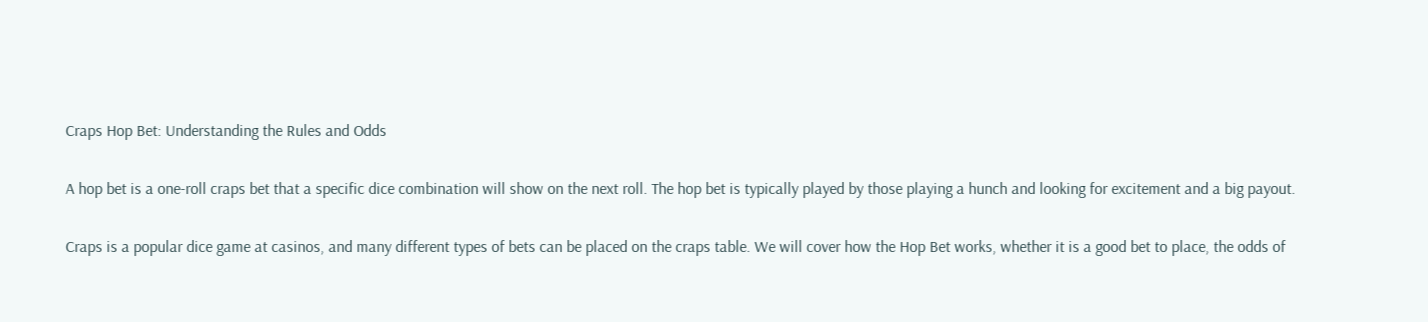Craps Hop Bet: Understanding the Rules and Odds

A hop bet is a one-roll craps bet that a specific dice combination will show on the next roll. The hop bet is typically played by those playing a hunch and looking for excitement and a big payout.

Craps is a popular dice game at casinos, and many different types of bets can be placed on the craps table. We will cover how the Hop Bet works, whether it is a good bet to place, the odds of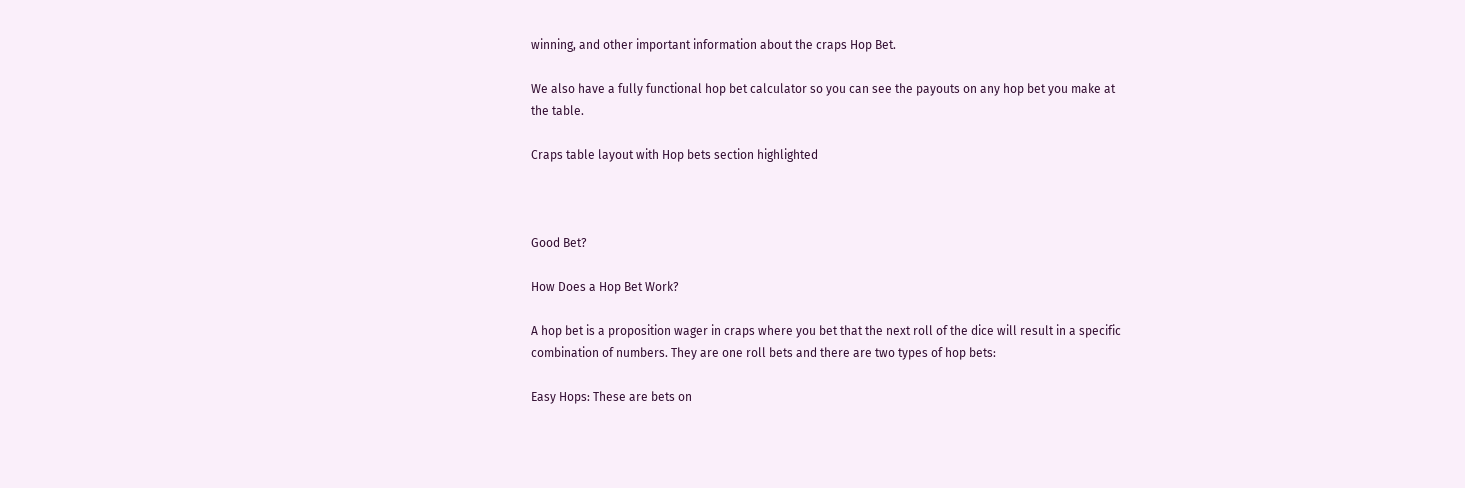winning, and other important information about the craps Hop Bet.

We also have a fully functional hop bet calculator so you can see the payouts on any hop bet you make at the table.

Craps table layout with Hop bets section highlighted



Good Bet?

How Does a Hop Bet Work?

A hop bet is a proposition wager in craps where you bet that the next roll of the dice will result in a specific combination of numbers. They are one roll bets and there are two types of hop bets:

Easy Hops: These are bets on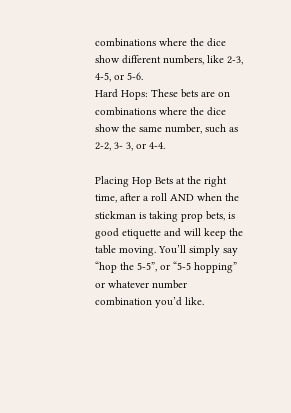combinations where the dice show different numbers, like 2-3, 4-5, or 5-6.
Hard Hops: These bets are on combinations where the dice show the same number, such as 2-2, 3- 3, or 4-4.

Placing Hop Bets at the right time, after a roll AND when the stickman is taking prop bets, is good etiquette and will keep the table moving. You’ll simply say “hop the 5-5”, or “5-5 hopping” or whatever number combination you’d like.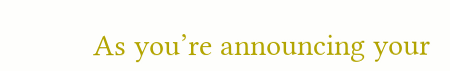As you’re announcing your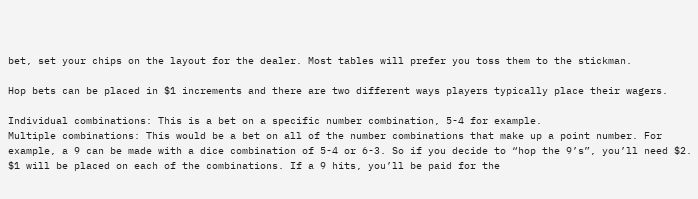bet, set your chips on the layout for the dealer. Most tables will prefer you toss them to the stickman.

Hop bets can be placed in $1 increments and there are two different ways players typically place their wagers.

Individual combinations: This is a bet on a specific number combination, 5-4 for example.
Multiple combinations: This would be a bet on all of the number combinations that make up a point number. For example, a 9 can be made with a dice combination of 5-4 or 6-3. So if you decide to “hop the 9’s”, you’ll need $2. $1 will be placed on each of the combinations. If a 9 hits, you’ll be paid for the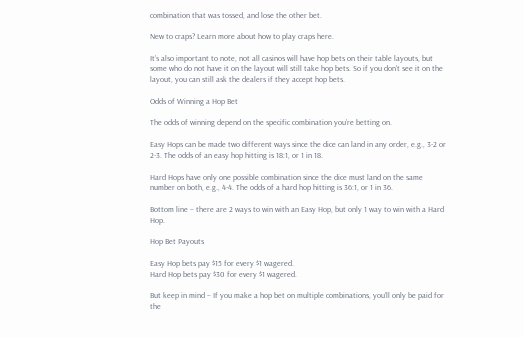combination that was tossed, and lose the other bet.

New to craps? Learn more about how to play craps here.

It’s also important to note, not all casinos will have hop bets on their table layouts, but some who do not have it on the layout will still take hop bets. So if you don’t see it on the layout, you can still ask the dealers if they accept hop bets.

Odds of Winning a Hop Bet

The odds of winning depend on the specific combination you’re betting on.

Easy Hops can be made two different ways since the dice can land in any order, e.g., 3-2 or 2-3. The odds of an easy hop hitting is 18:1, or 1 in 18.

Hard Hops have only one possible combination since the dice must land on the same number on both, e.g., 4-4. The odds of a hard hop hitting is 36:1, or 1 in 36.

Bottom line – there are 2 ways to win with an Easy Hop, but only 1 way to win with a Hard Hop.

Hop Bet Payouts

Easy Hop bets pay $15 for every $1 wagered.
Hard Hop bets pay $30 for every $1 wagered.

But keep in mind – If you make a hop bet on multiple combinations, you’ll only be paid for the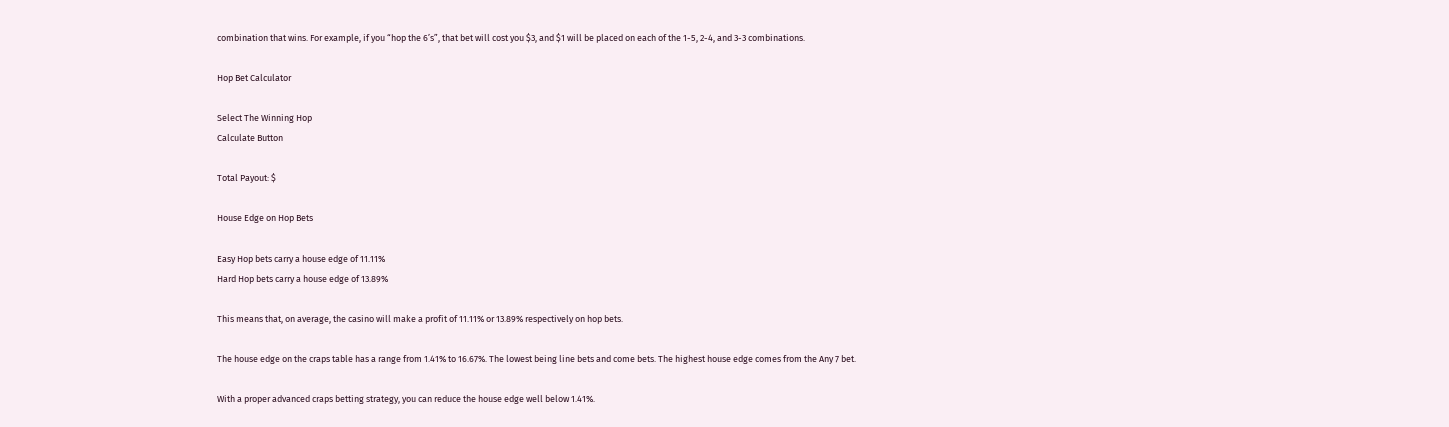combination that wins. For example, if you “hop the 6’s”, that bet will cost you $3, and $1 will be placed on each of the 1-5, 2-4, and 3-3 combinations.

Hop Bet Calculator

Select The Winning Hop
Calculate Button

Total Payout: $

House Edge on Hop Bets

Easy Hop bets carry a house edge of 11.11%
Hard Hop bets carry a house edge of 13.89%

This means that, on average, the casino will make a profit of 11.11% or 13.89% respectively on hop bets.

The house edge on the craps table has a range from 1.41% to 16.67%. The lowest being line bets and come bets. The highest house edge comes from the Any 7 bet.

With a proper advanced craps betting strategy, you can reduce the house edge well below 1.41%.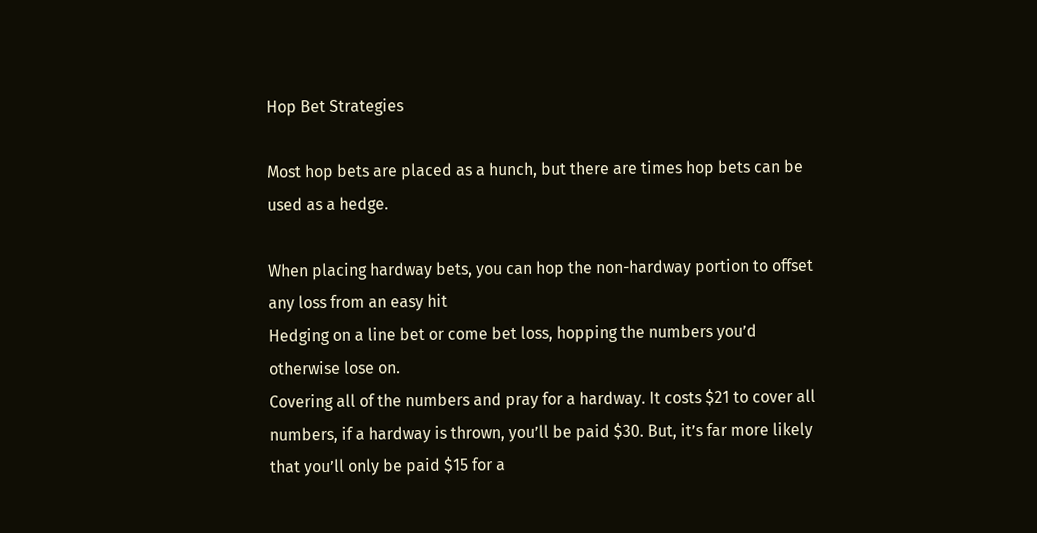Hop Bet Strategies

Most hop bets are placed as a hunch, but there are times hop bets can be used as a hedge.

When placing hardway bets, you can hop the non-hardway portion to offset any loss from an easy hit
Hedging on a line bet or come bet loss, hopping the numbers you’d otherwise lose on.
Covering all of the numbers and pray for a hardway. It costs $21 to cover all numbers, if a hardway is thrown, you’ll be paid $30. But, it’s far more likely that you’ll only be paid $15 for a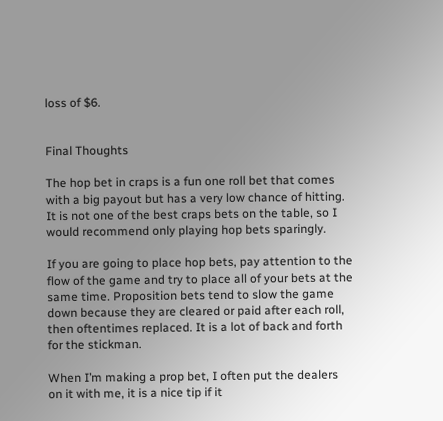loss of $6.


Final Thoughts

The hop bet in craps is a fun one roll bet that comes with a big payout but has a very low chance of hitting. It is not one of the best craps bets on the table, so I would recommend only playing hop bets sparingly.

If you are going to place hop bets, pay attention to the flow of the game and try to place all of your bets at the same time. Proposition bets tend to slow the game down because they are cleared or paid after each roll, then oftentimes replaced. It is a lot of back and forth for the stickman.

When I’m making a prop bet, I often put the dealers on it with me, it is a nice tip if it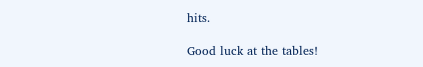hits.

Good luck at the tables!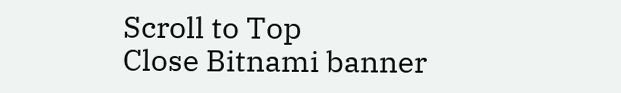Scroll to Top
Close Bitnami banner